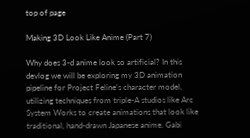top of page

Making 3D Look Like Anime (Part 7)

Why does 3-d anime look so artificial? In this devlog we will be exploring my 3D animation pipeline for Project Feline's character model, utilizing techniques from triple-A studios like Arc System Works to create animations that look like traditional, hand-drawn Japanese anime. Gabi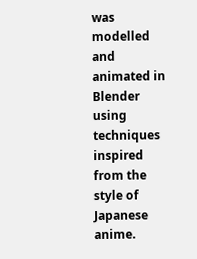was modelled and animated in Blender using techniques inspired from the style of Japanese anime.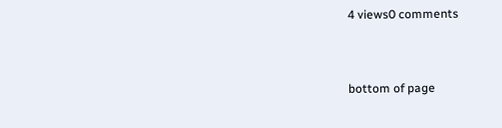4 views0 comments


bottom of page